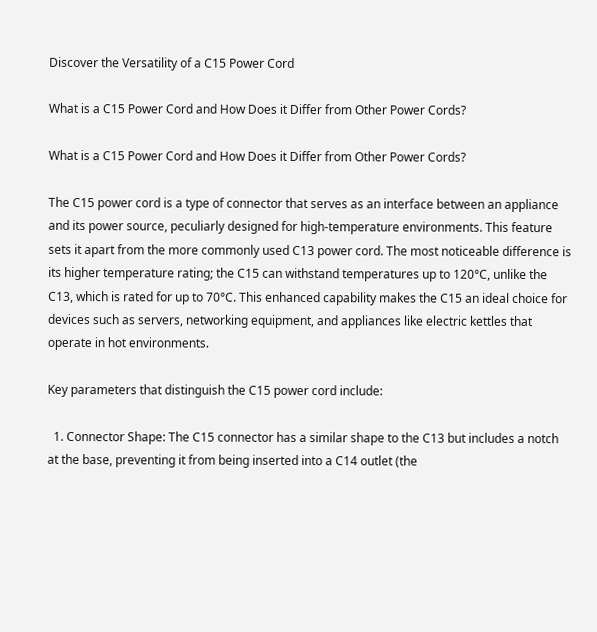Discover the Versatility of a C15 Power Cord

What is a C15 Power Cord and How Does it Differ from Other Power Cords?

What is a C15 Power Cord and How Does it Differ from Other Power Cords?

The C15 power cord is a type of connector that serves as an interface between an appliance and its power source, peculiarly designed for high-temperature environments. This feature sets it apart from the more commonly used C13 power cord. The most noticeable difference is its higher temperature rating; the C15 can withstand temperatures up to 120°C, unlike the C13, which is rated for up to 70°C. This enhanced capability makes the C15 an ideal choice for devices such as servers, networking equipment, and appliances like electric kettles that operate in hot environments.

Key parameters that distinguish the C15 power cord include:

  1. Connector Shape: The C15 connector has a similar shape to the C13 but includes a notch at the base, preventing it from being inserted into a C14 outlet (the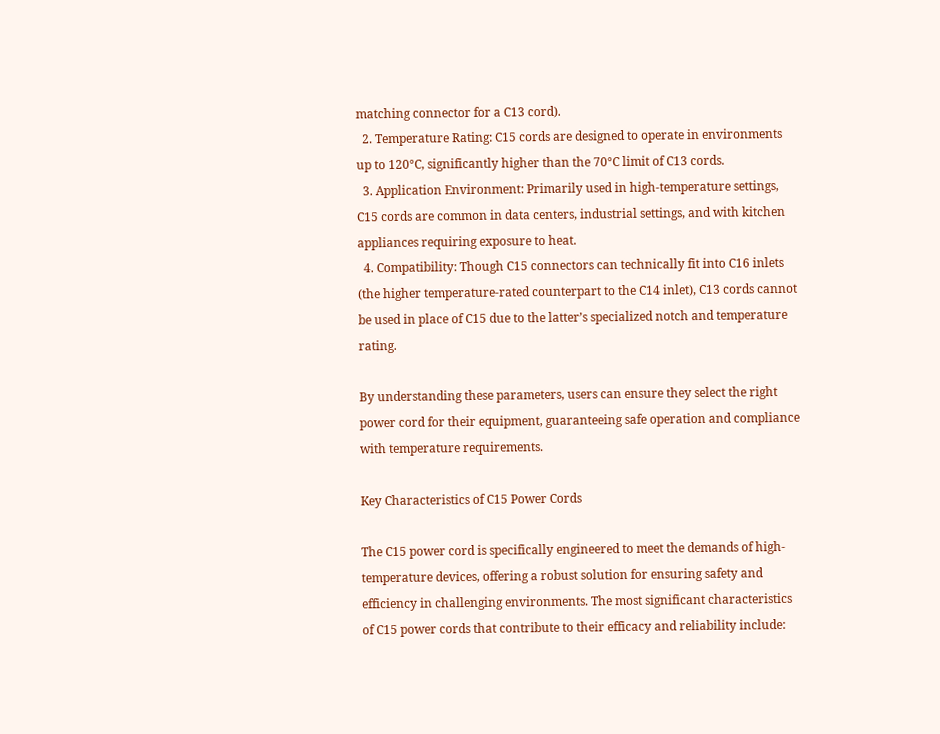matching connector for a C13 cord).
  2. Temperature Rating: C15 cords are designed to operate in environments up to 120°C, significantly higher than the 70°C limit of C13 cords.
  3. Application Environment: Primarily used in high-temperature settings, C15 cords are common in data centers, industrial settings, and with kitchen appliances requiring exposure to heat.
  4. Compatibility: Though C15 connectors can technically fit into C16 inlets (the higher temperature-rated counterpart to the C14 inlet), C13 cords cannot be used in place of C15 due to the latter’s specialized notch and temperature rating.

By understanding these parameters, users can ensure they select the right power cord for their equipment, guaranteeing safe operation and compliance with temperature requirements.

Key Characteristics of C15 Power Cords

The C15 power cord is specifically engineered to meet the demands of high-temperature devices, offering a robust solution for ensuring safety and efficiency in challenging environments. The most significant characteristics of C15 power cords that contribute to their efficacy and reliability include: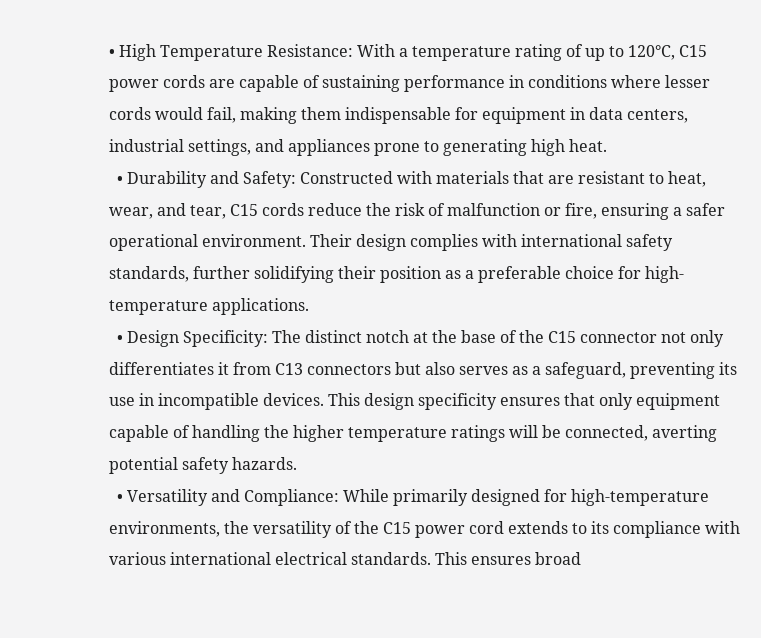• High Temperature Resistance: With a temperature rating of up to 120°C, C15 power cords are capable of sustaining performance in conditions where lesser cords would fail, making them indispensable for equipment in data centers, industrial settings, and appliances prone to generating high heat.
  • Durability and Safety: Constructed with materials that are resistant to heat, wear, and tear, C15 cords reduce the risk of malfunction or fire, ensuring a safer operational environment. Their design complies with international safety standards, further solidifying their position as a preferable choice for high-temperature applications.
  • Design Specificity: The distinct notch at the base of the C15 connector not only differentiates it from C13 connectors but also serves as a safeguard, preventing its use in incompatible devices. This design specificity ensures that only equipment capable of handling the higher temperature ratings will be connected, averting potential safety hazards.
  • Versatility and Compliance: While primarily designed for high-temperature environments, the versatility of the C15 power cord extends to its compliance with various international electrical standards. This ensures broad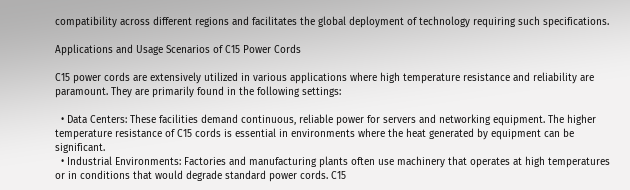compatibility across different regions and facilitates the global deployment of technology requiring such specifications.

Applications and Usage Scenarios of C15 Power Cords

C15 power cords are extensively utilized in various applications where high temperature resistance and reliability are paramount. They are primarily found in the following settings:

  • Data Centers: These facilities demand continuous, reliable power for servers and networking equipment. The higher temperature resistance of C15 cords is essential in environments where the heat generated by equipment can be significant.
  • Industrial Environments: Factories and manufacturing plants often use machinery that operates at high temperatures or in conditions that would degrade standard power cords. C15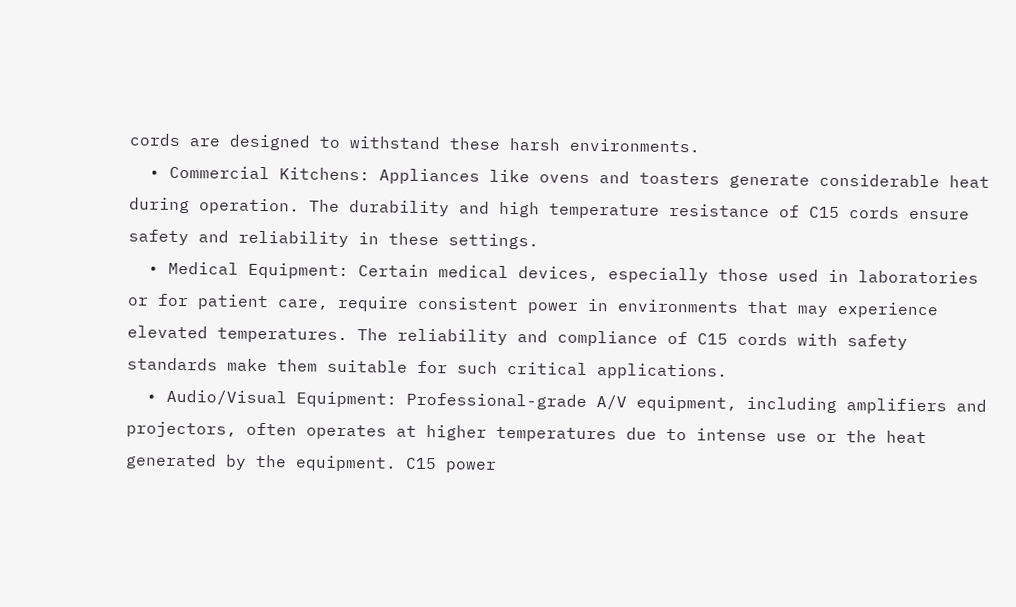cords are designed to withstand these harsh environments.
  • Commercial Kitchens: Appliances like ovens and toasters generate considerable heat during operation. The durability and high temperature resistance of C15 cords ensure safety and reliability in these settings.
  • Medical Equipment: Certain medical devices, especially those used in laboratories or for patient care, require consistent power in environments that may experience elevated temperatures. The reliability and compliance of C15 cords with safety standards make them suitable for such critical applications.
  • Audio/Visual Equipment: Professional-grade A/V equipment, including amplifiers and projectors, often operates at higher temperatures due to intense use or the heat generated by the equipment. C15 power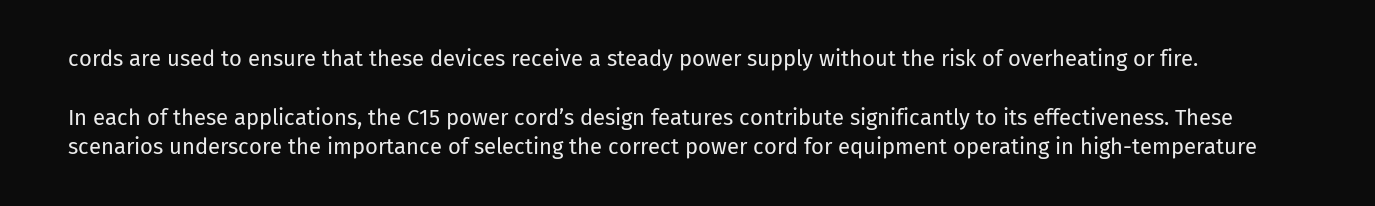cords are used to ensure that these devices receive a steady power supply without the risk of overheating or fire.

In each of these applications, the C15 power cord’s design features contribute significantly to its effectiveness. These scenarios underscore the importance of selecting the correct power cord for equipment operating in high-temperature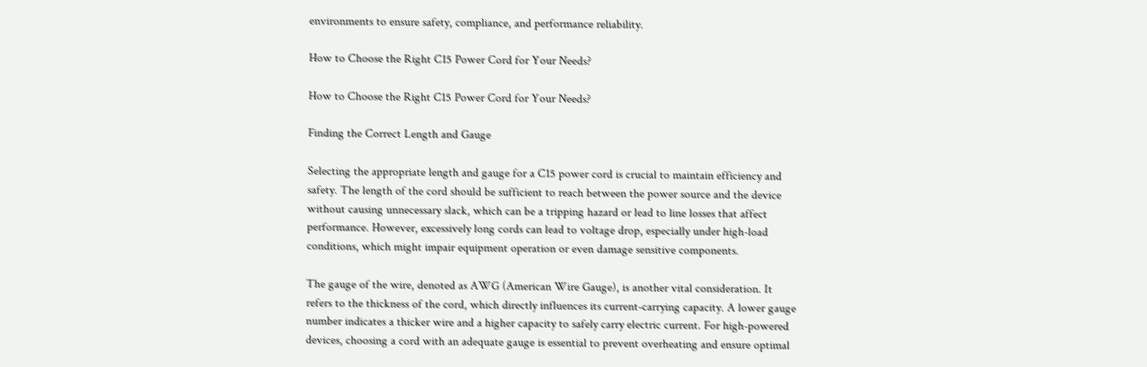environments to ensure safety, compliance, and performance reliability.

How to Choose the Right C15 Power Cord for Your Needs?

How to Choose the Right C15 Power Cord for Your Needs?

Finding the Correct Length and Gauge

Selecting the appropriate length and gauge for a C15 power cord is crucial to maintain efficiency and safety. The length of the cord should be sufficient to reach between the power source and the device without causing unnecessary slack, which can be a tripping hazard or lead to line losses that affect performance. However, excessively long cords can lead to voltage drop, especially under high-load conditions, which might impair equipment operation or even damage sensitive components.

The gauge of the wire, denoted as AWG (American Wire Gauge), is another vital consideration. It refers to the thickness of the cord, which directly influences its current-carrying capacity. A lower gauge number indicates a thicker wire and a higher capacity to safely carry electric current. For high-powered devices, choosing a cord with an adequate gauge is essential to prevent overheating and ensure optimal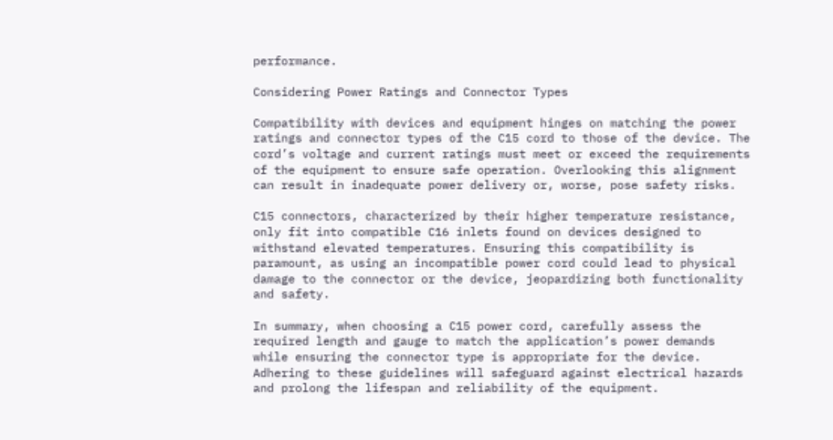performance.

Considering Power Ratings and Connector Types

Compatibility with devices and equipment hinges on matching the power ratings and connector types of the C15 cord to those of the device. The cord’s voltage and current ratings must meet or exceed the requirements of the equipment to ensure safe operation. Overlooking this alignment can result in inadequate power delivery or, worse, pose safety risks.

C15 connectors, characterized by their higher temperature resistance, only fit into compatible C16 inlets found on devices designed to withstand elevated temperatures. Ensuring this compatibility is paramount, as using an incompatible power cord could lead to physical damage to the connector or the device, jeopardizing both functionality and safety.

In summary, when choosing a C15 power cord, carefully assess the required length and gauge to match the application’s power demands while ensuring the connector type is appropriate for the device. Adhering to these guidelines will safeguard against electrical hazards and prolong the lifespan and reliability of the equipment.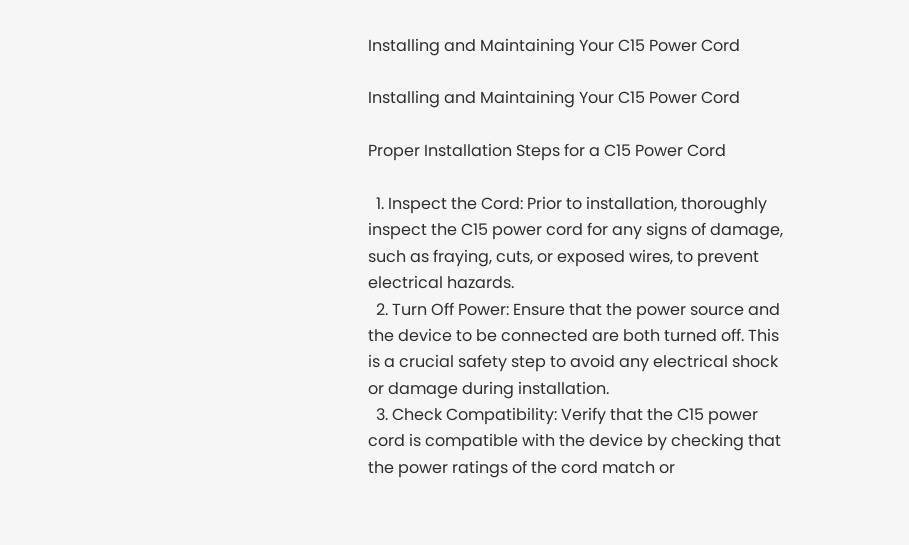Installing and Maintaining Your C15 Power Cord

Installing and Maintaining Your C15 Power Cord

Proper Installation Steps for a C15 Power Cord

  1. Inspect the Cord: Prior to installation, thoroughly inspect the C15 power cord for any signs of damage, such as fraying, cuts, or exposed wires, to prevent electrical hazards.
  2. Turn Off Power: Ensure that the power source and the device to be connected are both turned off. This is a crucial safety step to avoid any electrical shock or damage during installation.
  3. Check Compatibility: Verify that the C15 power cord is compatible with the device by checking that the power ratings of the cord match or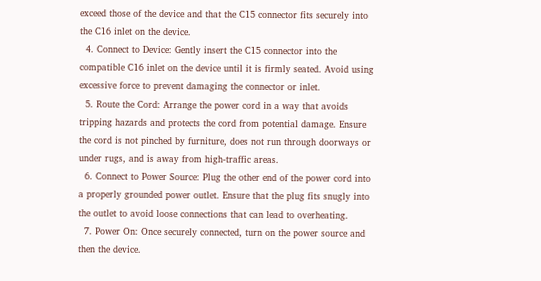exceed those of the device and that the C15 connector fits securely into the C16 inlet on the device.
  4. Connect to Device: Gently insert the C15 connector into the compatible C16 inlet on the device until it is firmly seated. Avoid using excessive force to prevent damaging the connector or inlet.
  5. Route the Cord: Arrange the power cord in a way that avoids tripping hazards and protects the cord from potential damage. Ensure the cord is not pinched by furniture, does not run through doorways or under rugs, and is away from high-traffic areas.
  6. Connect to Power Source: Plug the other end of the power cord into a properly grounded power outlet. Ensure that the plug fits snugly into the outlet to avoid loose connections that can lead to overheating.
  7. Power On: Once securely connected, turn on the power source and then the device.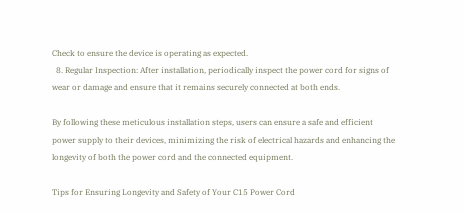Check to ensure the device is operating as expected.
  8. Regular Inspection: After installation, periodically inspect the power cord for signs of wear or damage and ensure that it remains securely connected at both ends.

By following these meticulous installation steps, users can ensure a safe and efficient power supply to their devices, minimizing the risk of electrical hazards and enhancing the longevity of both the power cord and the connected equipment.

Tips for Ensuring Longevity and Safety of Your C15 Power Cord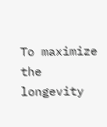To maximize the longevity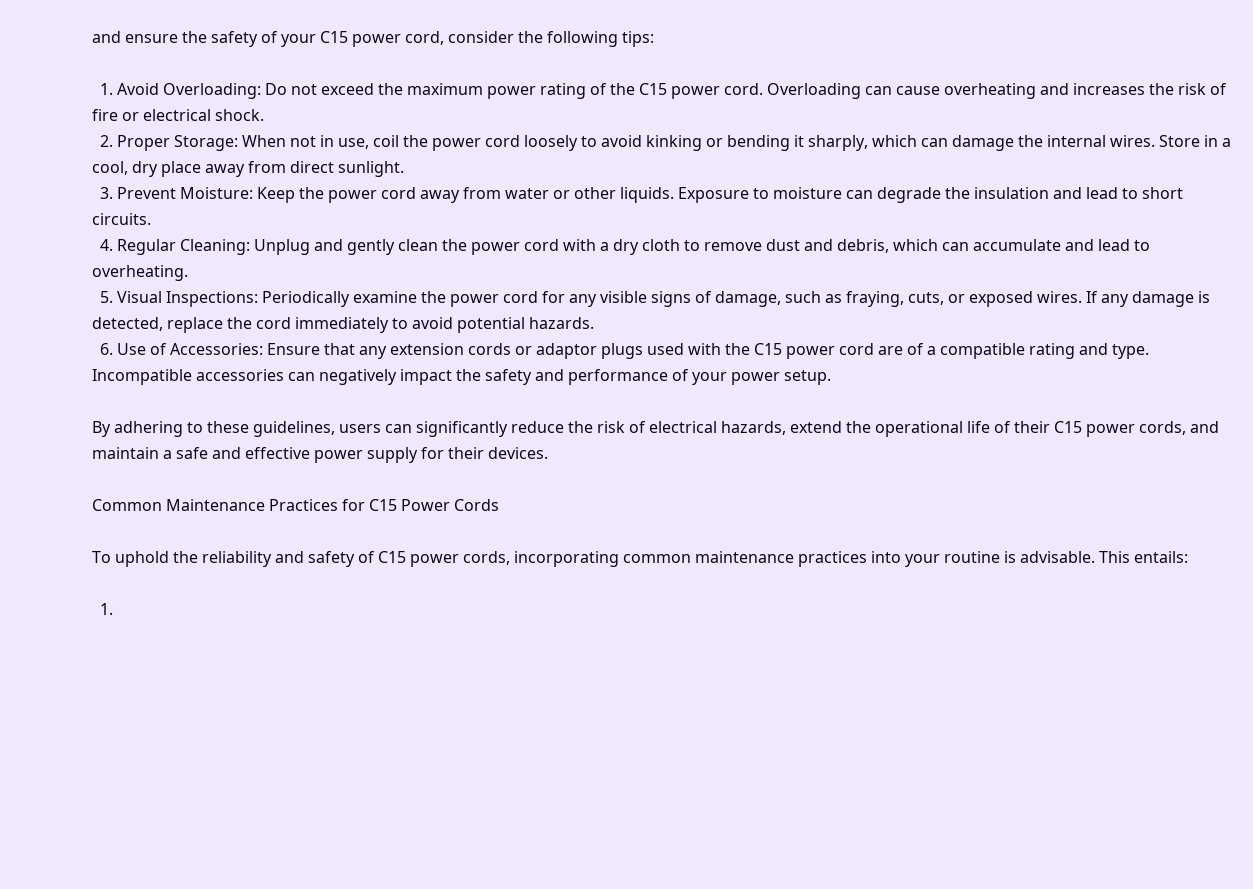and ensure the safety of your C15 power cord, consider the following tips:

  1. Avoid Overloading: Do not exceed the maximum power rating of the C15 power cord. Overloading can cause overheating and increases the risk of fire or electrical shock.
  2. Proper Storage: When not in use, coil the power cord loosely to avoid kinking or bending it sharply, which can damage the internal wires. Store in a cool, dry place away from direct sunlight.
  3. Prevent Moisture: Keep the power cord away from water or other liquids. Exposure to moisture can degrade the insulation and lead to short circuits.
  4. Regular Cleaning: Unplug and gently clean the power cord with a dry cloth to remove dust and debris, which can accumulate and lead to overheating.
  5. Visual Inspections: Periodically examine the power cord for any visible signs of damage, such as fraying, cuts, or exposed wires. If any damage is detected, replace the cord immediately to avoid potential hazards.
  6. Use of Accessories: Ensure that any extension cords or adaptor plugs used with the C15 power cord are of a compatible rating and type. Incompatible accessories can negatively impact the safety and performance of your power setup.

By adhering to these guidelines, users can significantly reduce the risk of electrical hazards, extend the operational life of their C15 power cords, and maintain a safe and effective power supply for their devices.

Common Maintenance Practices for C15 Power Cords

To uphold the reliability and safety of C15 power cords, incorporating common maintenance practices into your routine is advisable. This entails:

  1.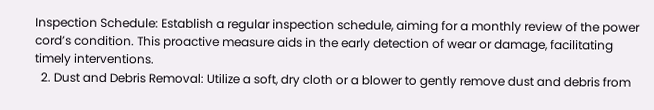Inspection Schedule: Establish a regular inspection schedule, aiming for a monthly review of the power cord’s condition. This proactive measure aids in the early detection of wear or damage, facilitating timely interventions.
  2. Dust and Debris Removal: Utilize a soft, dry cloth or a blower to gently remove dust and debris from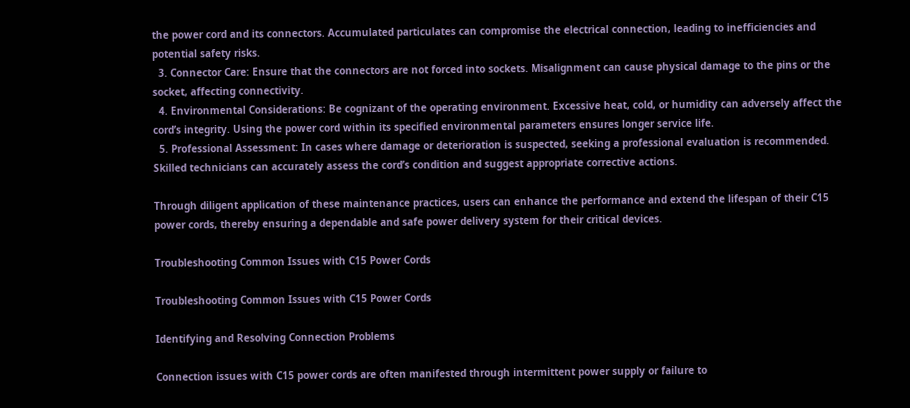the power cord and its connectors. Accumulated particulates can compromise the electrical connection, leading to inefficiencies and potential safety risks.
  3. Connector Care: Ensure that the connectors are not forced into sockets. Misalignment can cause physical damage to the pins or the socket, affecting connectivity.
  4. Environmental Considerations: Be cognizant of the operating environment. Excessive heat, cold, or humidity can adversely affect the cord’s integrity. Using the power cord within its specified environmental parameters ensures longer service life.
  5. Professional Assessment: In cases where damage or deterioration is suspected, seeking a professional evaluation is recommended. Skilled technicians can accurately assess the cord’s condition and suggest appropriate corrective actions.

Through diligent application of these maintenance practices, users can enhance the performance and extend the lifespan of their C15 power cords, thereby ensuring a dependable and safe power delivery system for their critical devices.

Troubleshooting Common Issues with C15 Power Cords

Troubleshooting Common Issues with C15 Power Cords

Identifying and Resolving Connection Problems

Connection issues with C15 power cords are often manifested through intermittent power supply or failure to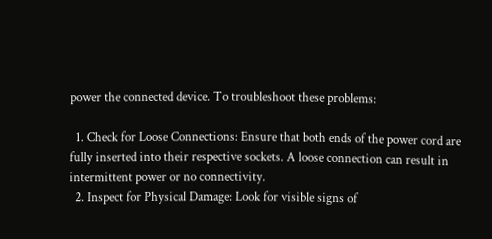power the connected device. To troubleshoot these problems:

  1. Check for Loose Connections: Ensure that both ends of the power cord are fully inserted into their respective sockets. A loose connection can result in intermittent power or no connectivity.
  2. Inspect for Physical Damage: Look for visible signs of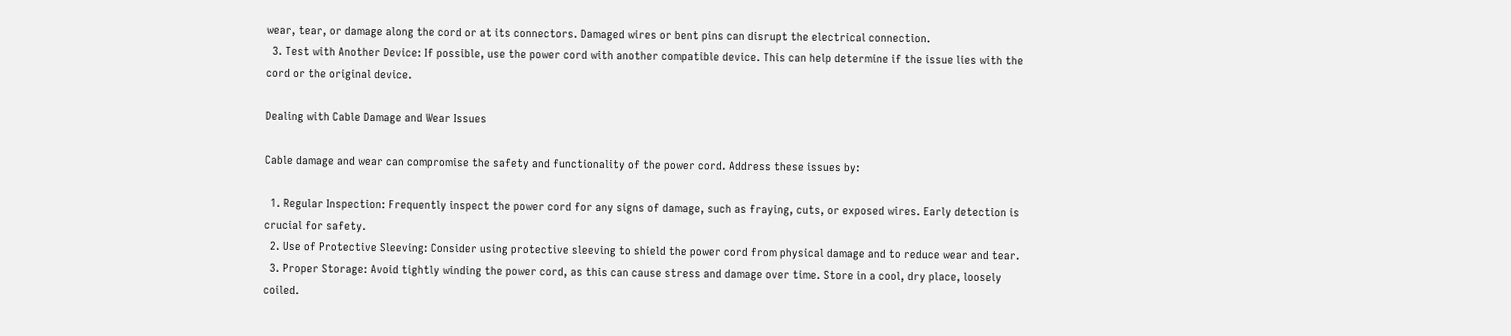wear, tear, or damage along the cord or at its connectors. Damaged wires or bent pins can disrupt the electrical connection.
  3. Test with Another Device: If possible, use the power cord with another compatible device. This can help determine if the issue lies with the cord or the original device.

Dealing with Cable Damage and Wear Issues

Cable damage and wear can compromise the safety and functionality of the power cord. Address these issues by:

  1. Regular Inspection: Frequently inspect the power cord for any signs of damage, such as fraying, cuts, or exposed wires. Early detection is crucial for safety.
  2. Use of Protective Sleeving: Consider using protective sleeving to shield the power cord from physical damage and to reduce wear and tear.
  3. Proper Storage: Avoid tightly winding the power cord, as this can cause stress and damage over time. Store in a cool, dry place, loosely coiled.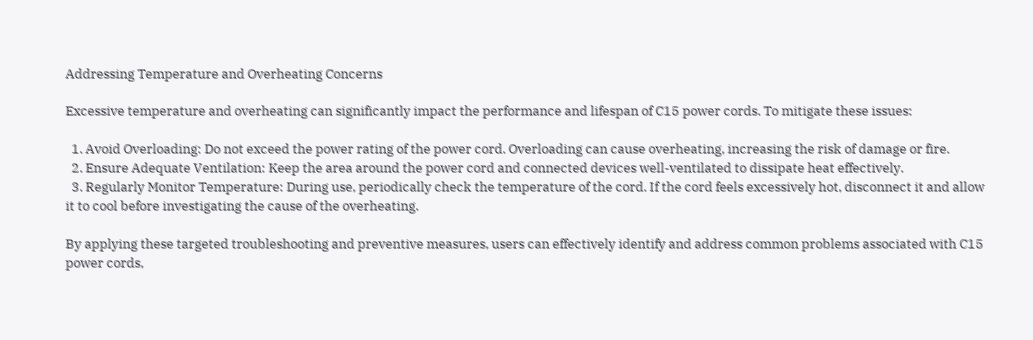Addressing Temperature and Overheating Concerns

Excessive temperature and overheating can significantly impact the performance and lifespan of C15 power cords. To mitigate these issues:

  1. Avoid Overloading: Do not exceed the power rating of the power cord. Overloading can cause overheating, increasing the risk of damage or fire.
  2. Ensure Adequate Ventilation: Keep the area around the power cord and connected devices well-ventilated to dissipate heat effectively.
  3. Regularly Monitor Temperature: During use, periodically check the temperature of the cord. If the cord feels excessively hot, disconnect it and allow it to cool before investigating the cause of the overheating.

By applying these targeted troubleshooting and preventive measures, users can effectively identify and address common problems associated with C15 power cords,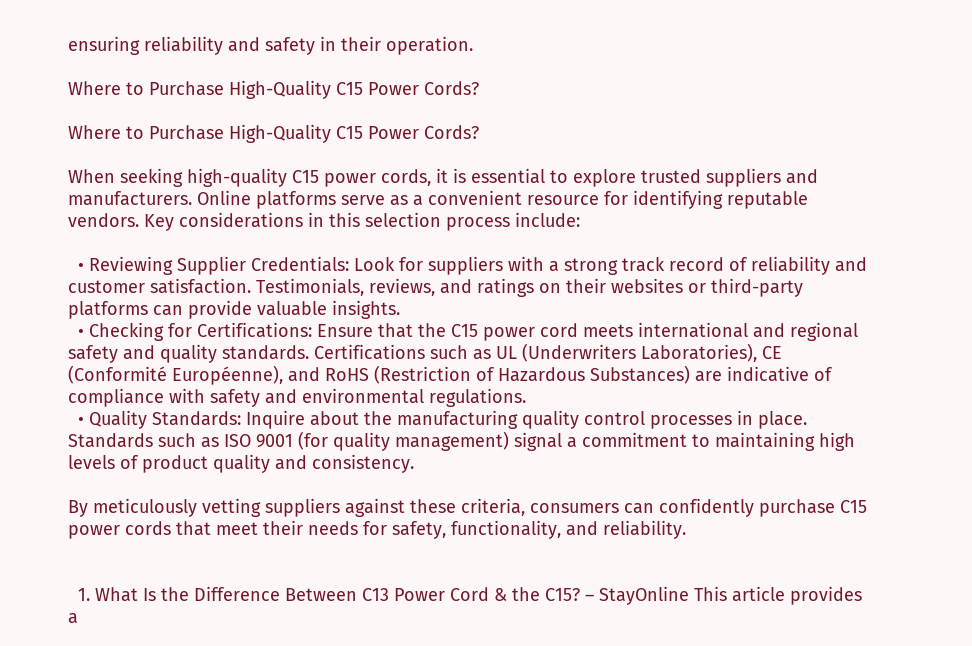ensuring reliability and safety in their operation.

Where to Purchase High-Quality C15 Power Cords?

Where to Purchase High-Quality C15 Power Cords?

When seeking high-quality C15 power cords, it is essential to explore trusted suppliers and manufacturers. Online platforms serve as a convenient resource for identifying reputable vendors. Key considerations in this selection process include:

  • Reviewing Supplier Credentials: Look for suppliers with a strong track record of reliability and customer satisfaction. Testimonials, reviews, and ratings on their websites or third-party platforms can provide valuable insights.
  • Checking for Certifications: Ensure that the C15 power cord meets international and regional safety and quality standards. Certifications such as UL (Underwriters Laboratories), CE (Conformité Européenne), and RoHS (Restriction of Hazardous Substances) are indicative of compliance with safety and environmental regulations.
  • Quality Standards: Inquire about the manufacturing quality control processes in place. Standards such as ISO 9001 (for quality management) signal a commitment to maintaining high levels of product quality and consistency.

By meticulously vetting suppliers against these criteria, consumers can confidently purchase C15 power cords that meet their needs for safety, functionality, and reliability.


  1. What Is the Difference Between C13 Power Cord & the C15? – StayOnline This article provides a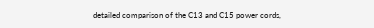detailed comparison of the C13 and C15 power cords,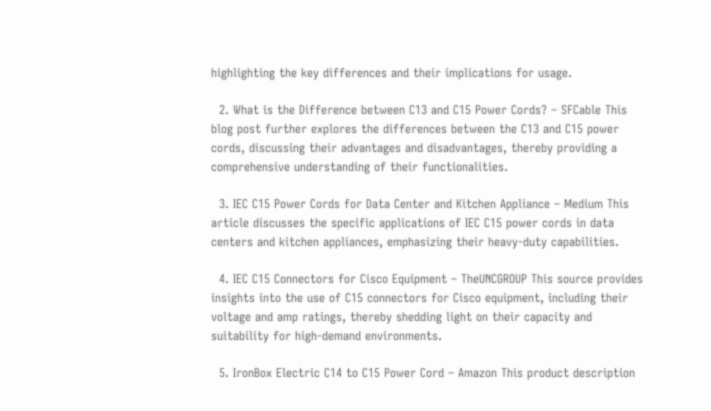highlighting the key differences and their implications for usage.

  2. What is the Difference between C13 and C15 Power Cords? – SFCable This blog post further explores the differences between the C13 and C15 power cords, discussing their advantages and disadvantages, thereby providing a comprehensive understanding of their functionalities.

  3. IEC C15 Power Cords for Data Center and Kitchen Appliance – Medium This article discusses the specific applications of IEC C15 power cords in data centers and kitchen appliances, emphasizing their heavy-duty capabilities.

  4. IEC C15 Connectors for Cisco Equipment – TheUNCGROUP This source provides insights into the use of C15 connectors for Cisco equipment, including their voltage and amp ratings, thereby shedding light on their capacity and suitability for high-demand environments.

  5. IronBox Electric C14 to C15 Power Cord – Amazon This product description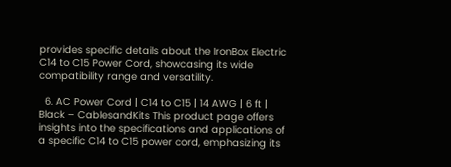provides specific details about the IronBox Electric C14 to C15 Power Cord, showcasing its wide compatibility range and versatility.

  6. AC Power Cord | C14 to C15 | 14 AWG | 6 ft | Black – CablesandKits This product page offers insights into the specifications and applications of a specific C14 to C15 power cord, emphasizing its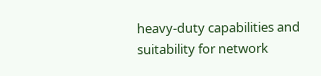heavy-duty capabilities and suitability for network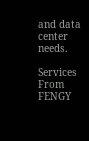and data center needs.

Services From FENGY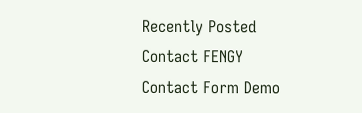Recently Posted
Contact FENGY
Contact Form Demo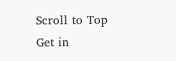Scroll to Top
Get in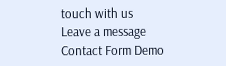touch with us
Leave a message
Contact Form Demo